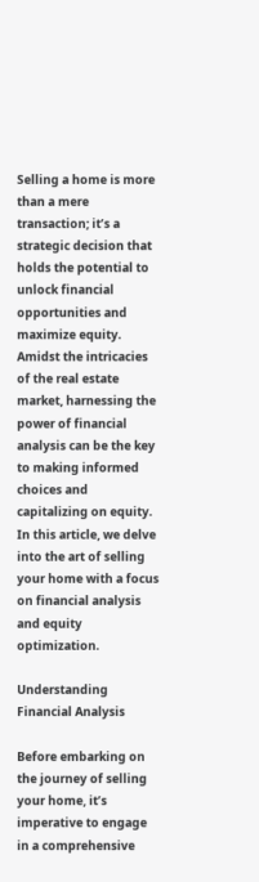Selling a home is more than a mere transaction; it’s a strategic decision that holds the potential to unlock financial opportunities and maximize equity. Amidst the intricacies of the real estate market, harnessing the power of financial analysis can be the key to making informed choices and capitalizing on equity. In this article, we delve into the art of selling your home with a focus on financial analysis and equity optimization.

Understanding Financial Analysis

Before embarking on the journey of selling your home, it’s imperative to engage in a comprehensive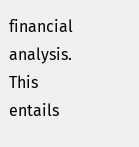financial analysis. This entails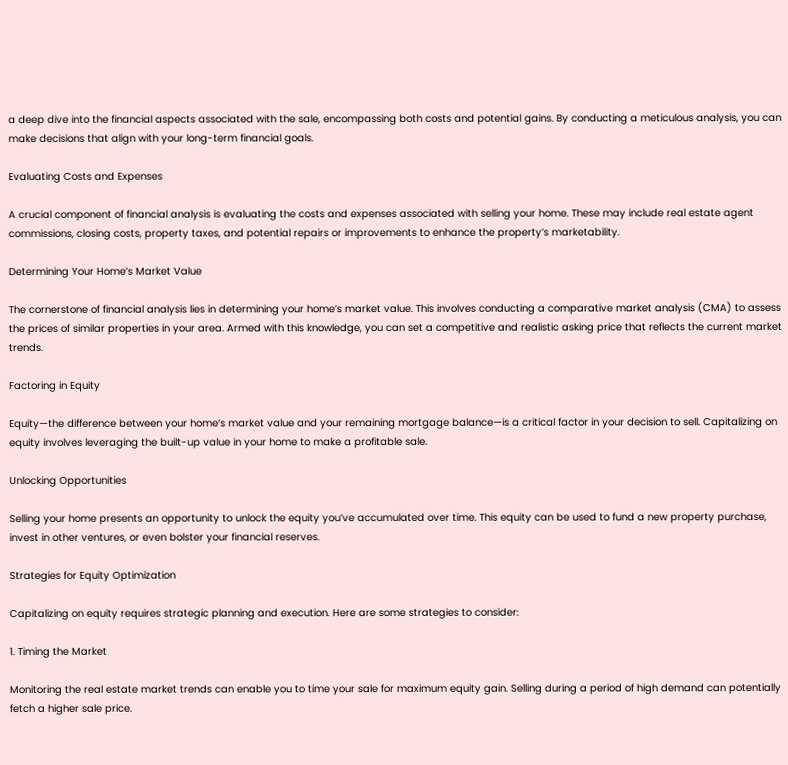a deep dive into the financial aspects associated with the sale, encompassing both costs and potential gains. By conducting a meticulous analysis, you can make decisions that align with your long-term financial goals.

Evaluating Costs and Expenses

A crucial component of financial analysis is evaluating the costs and expenses associated with selling your home. These may include real estate agent commissions, closing costs, property taxes, and potential repairs or improvements to enhance the property’s marketability.

Determining Your Home’s Market Value

The cornerstone of financial analysis lies in determining your home’s market value. This involves conducting a comparative market analysis (CMA) to assess the prices of similar properties in your area. Armed with this knowledge, you can set a competitive and realistic asking price that reflects the current market trends.

Factoring in Equity

Equity—the difference between your home’s market value and your remaining mortgage balance—is a critical factor in your decision to sell. Capitalizing on equity involves leveraging the built-up value in your home to make a profitable sale.

Unlocking Opportunities

Selling your home presents an opportunity to unlock the equity you’ve accumulated over time. This equity can be used to fund a new property purchase, invest in other ventures, or even bolster your financial reserves.

Strategies for Equity Optimization

Capitalizing on equity requires strategic planning and execution. Here are some strategies to consider:

1. Timing the Market

Monitoring the real estate market trends can enable you to time your sale for maximum equity gain. Selling during a period of high demand can potentially fetch a higher sale price.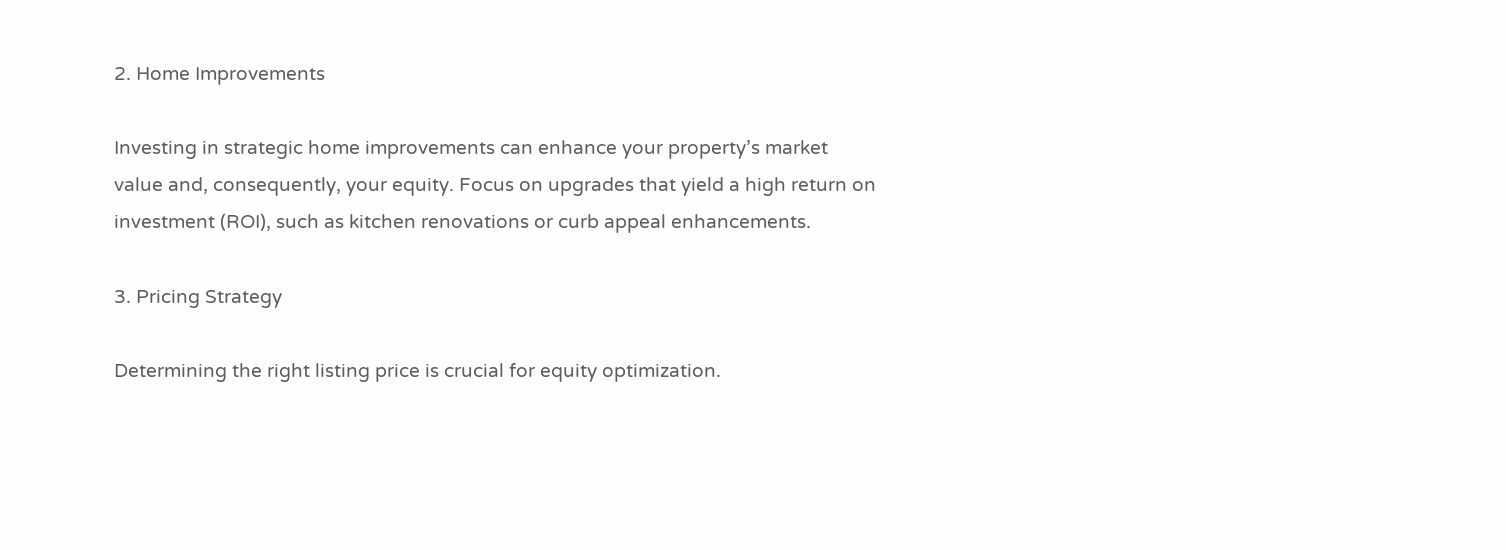2. Home Improvements

Investing in strategic home improvements can enhance your property’s market value and, consequently, your equity. Focus on upgrades that yield a high return on investment (ROI), such as kitchen renovations or curb appeal enhancements.

3. Pricing Strategy

Determining the right listing price is crucial for equity optimization.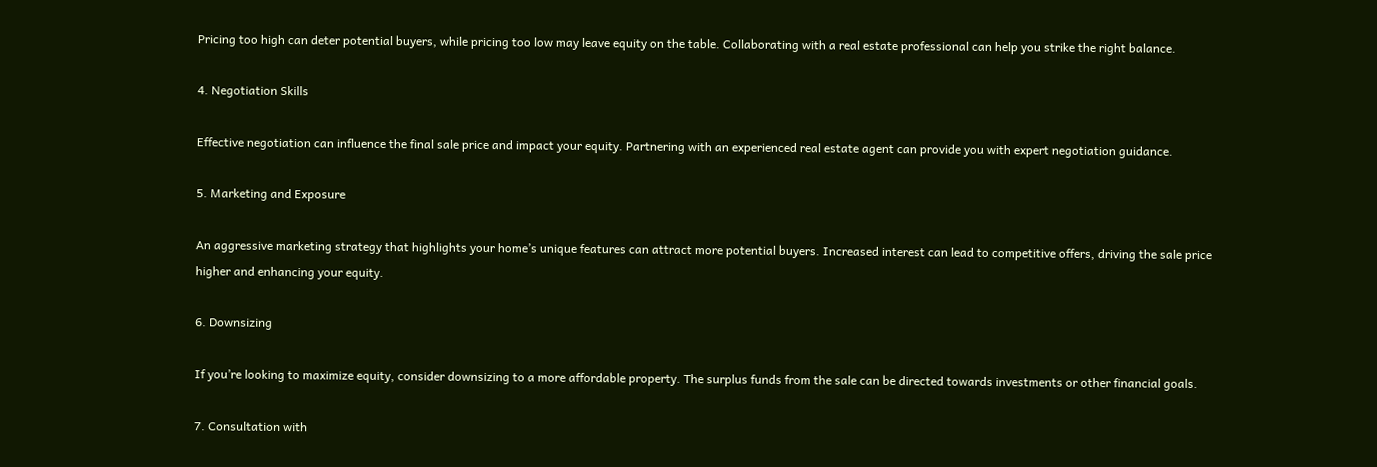Pricing too high can deter potential buyers, while pricing too low may leave equity on the table. Collaborating with a real estate professional can help you strike the right balance.

4. Negotiation Skills

Effective negotiation can influence the final sale price and impact your equity. Partnering with an experienced real estate agent can provide you with expert negotiation guidance.

5. Marketing and Exposure

An aggressive marketing strategy that highlights your home’s unique features can attract more potential buyers. Increased interest can lead to competitive offers, driving the sale price higher and enhancing your equity.

6. Downsizing

If you’re looking to maximize equity, consider downsizing to a more affordable property. The surplus funds from the sale can be directed towards investments or other financial goals.

7. Consultation with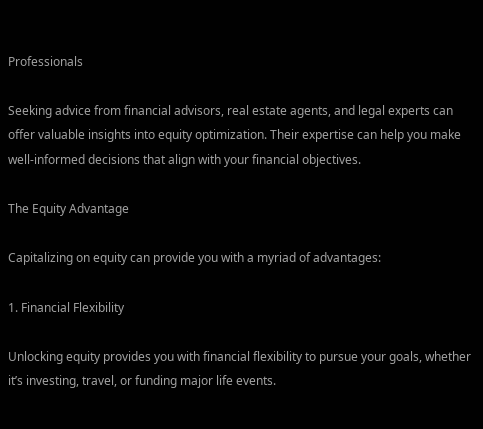Professionals

Seeking advice from financial advisors, real estate agents, and legal experts can offer valuable insights into equity optimization. Their expertise can help you make well-informed decisions that align with your financial objectives.

The Equity Advantage

Capitalizing on equity can provide you with a myriad of advantages:

1. Financial Flexibility

Unlocking equity provides you with financial flexibility to pursue your goals, whether it’s investing, travel, or funding major life events.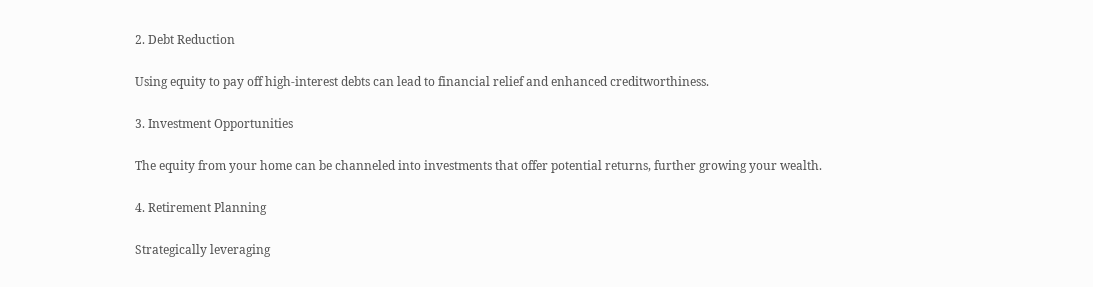2. Debt Reduction

Using equity to pay off high-interest debts can lead to financial relief and enhanced creditworthiness.

3. Investment Opportunities

The equity from your home can be channeled into investments that offer potential returns, further growing your wealth.

4. Retirement Planning

Strategically leveraging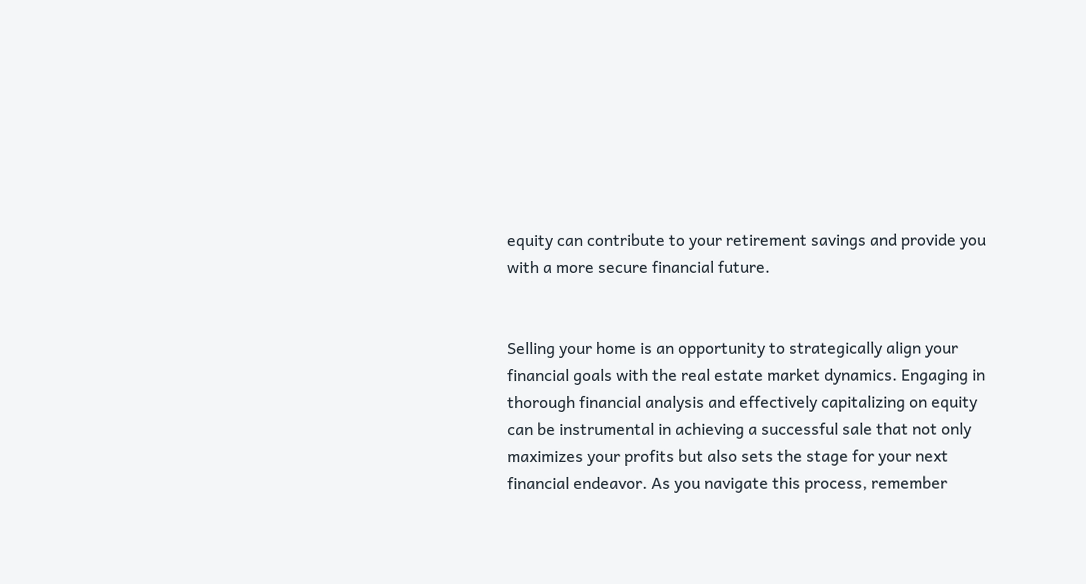equity can contribute to your retirement savings and provide you with a more secure financial future.


Selling your home is an opportunity to strategically align your financial goals with the real estate market dynamics. Engaging in thorough financial analysis and effectively capitalizing on equity can be instrumental in achieving a successful sale that not only maximizes your profits but also sets the stage for your next financial endeavor. As you navigate this process, remember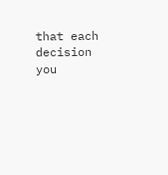that each decision you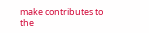make contributes to the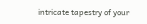intricate tapestry of your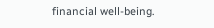financial well-being.